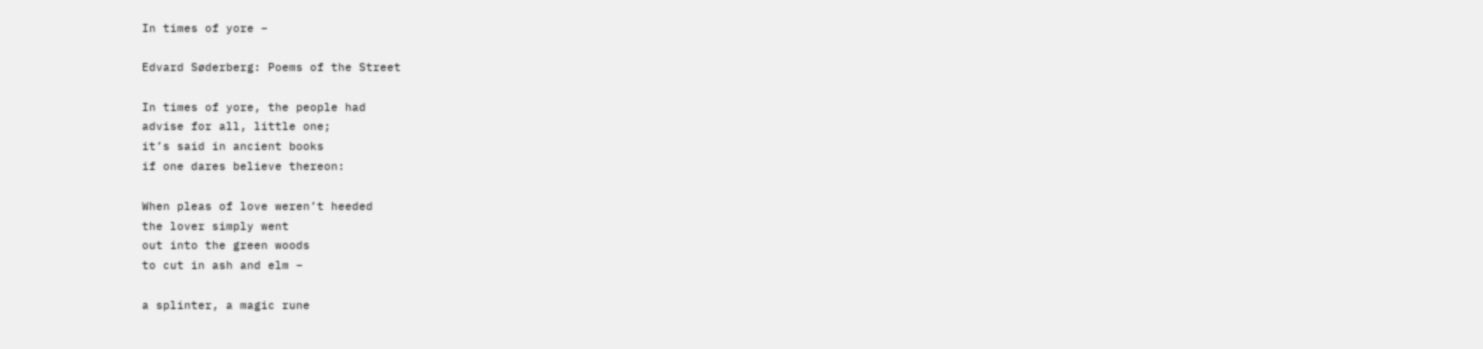In times of yore –

Edvard Søderberg: Poems of the Street

In times of yore, the people had
advise for all, little one;
it’s said in ancient books
if one dares believe thereon:

When pleas of love weren’t heeded
the lover simply went
out into the green woods
to cut in ash and elm –

a splinter, a magic rune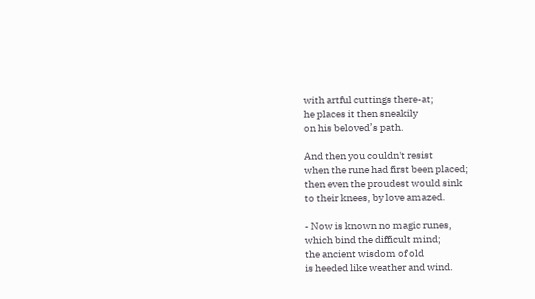with artful cuttings there-at;
he places it then sneakily
on his beloved’s path.

And then you couldn't resist
when the rune had first been placed;
then even the proudest would sink
to their knees, by love amazed.

- Now is known no magic runes,
which bind the difficult mind;
the ancient wisdom of old
is heeded like weather and wind.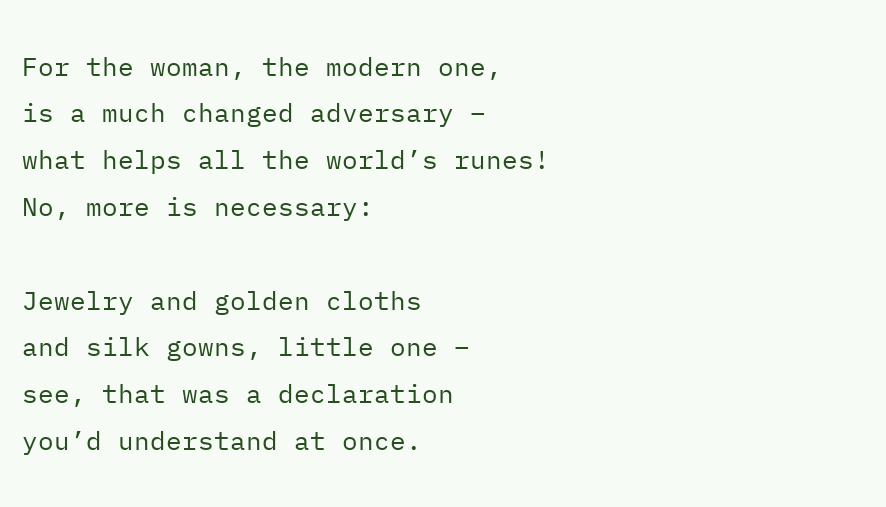For the woman, the modern one,
is a much changed adversary –
what helps all the world’s runes!
No, more is necessary:

Jewelry and golden cloths
and silk gowns, little one –
see, that was a declaration
you’d understand at once.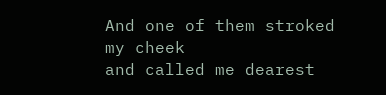And one of them stroked my cheek
and called me dearest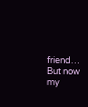friend…
But now my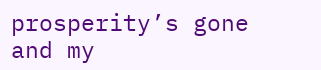prosperity’s gone
and my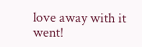love away with it went!